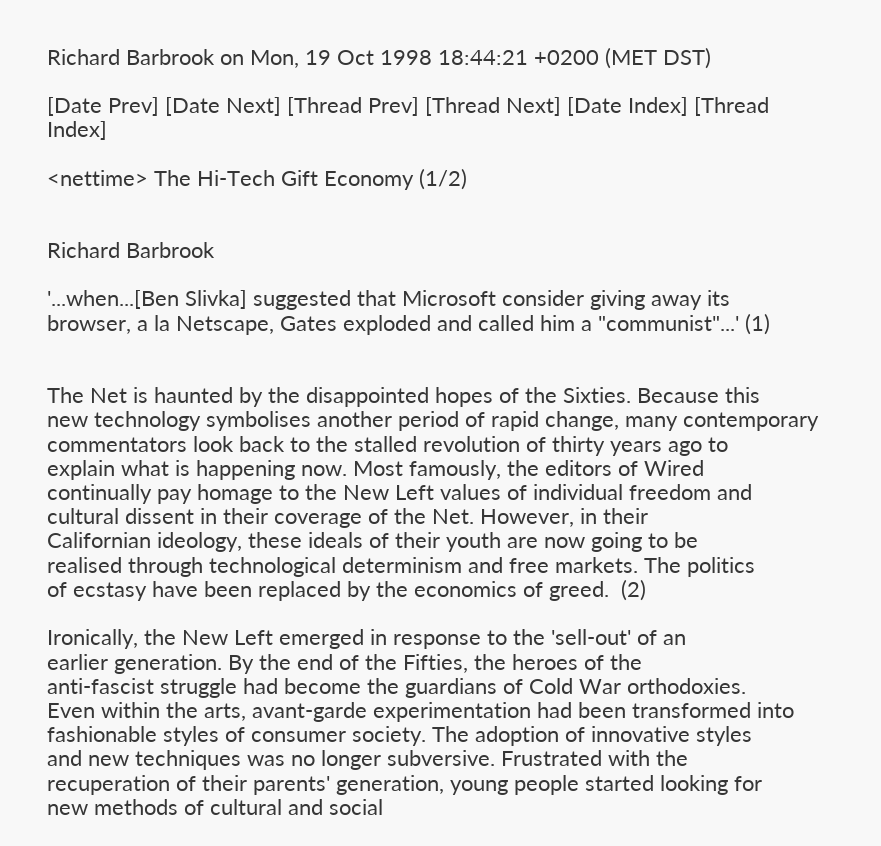Richard Barbrook on Mon, 19 Oct 1998 18:44:21 +0200 (MET DST)

[Date Prev] [Date Next] [Thread Prev] [Thread Next] [Date Index] [Thread Index]

<nettime> The Hi-Tech Gift Economy (1/2)


Richard Barbrook

'...when...[Ben Slivka] suggested that Microsoft consider giving away its
browser, a la Netscape, Gates exploded and called him a "communist"...' (1)


The Net is haunted by the disappointed hopes of the Sixties. Because this
new technology symbolises another period of rapid change, many contemporary
commentators look back to the stalled revolution of thirty years ago to
explain what is happening now. Most famously, the editors of Wired
continually pay homage to the New Left values of individual freedom and
cultural dissent in their coverage of the Net. However, in their
Californian ideology, these ideals of their youth are now going to be
realised through technological determinism and free markets. The politics
of ecstasy have been replaced by the economics of greed.  (2)

Ironically, the New Left emerged in response to the 'sell-out' of an
earlier generation. By the end of the Fifties, the heroes of the
anti-fascist struggle had become the guardians of Cold War orthodoxies.
Even within the arts, avant-garde experimentation had been transformed into
fashionable styles of consumer society. The adoption of innovative styles
and new techniques was no longer subversive. Frustrated with the
recuperation of their parents' generation, young people started looking for
new methods of cultural and social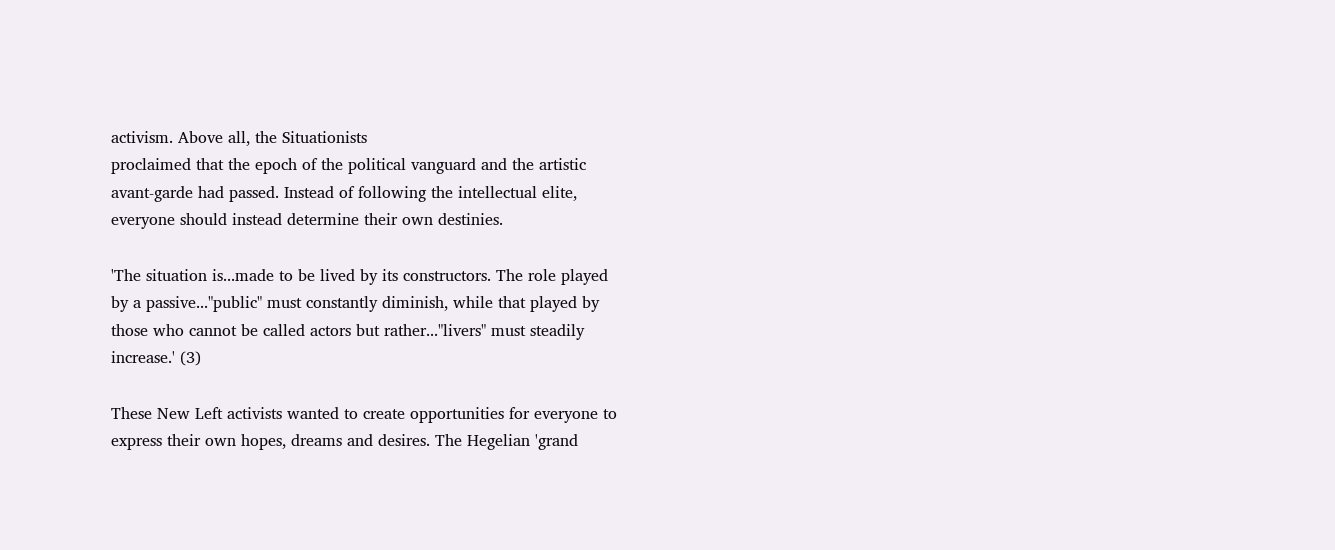activism. Above all, the Situationists
proclaimed that the epoch of the political vanguard and the artistic
avant-garde had passed. Instead of following the intellectual elite,
everyone should instead determine their own destinies.

'The situation is...made to be lived by its constructors. The role played
by a passive..."public" must constantly diminish, while that played by
those who cannot be called actors but rather..."livers" must steadily
increase.' (3)

These New Left activists wanted to create opportunities for everyone to
express their own hopes, dreams and desires. The Hegelian 'grand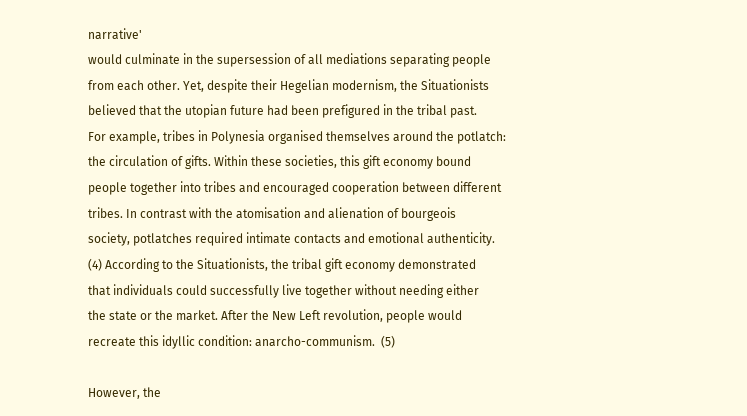narrative'
would culminate in the supersession of all mediations separating people
from each other. Yet, despite their Hegelian modernism, the Situationists
believed that the utopian future had been prefigured in the tribal past.
For example, tribes in Polynesia organised themselves around the potlatch:
the circulation of gifts. Within these societies, this gift economy bound
people together into tribes and encouraged cooperation between different
tribes. In contrast with the atomisation and alienation of bourgeois
society, potlatches required intimate contacts and emotional authenticity.
(4) According to the Situationists, the tribal gift economy demonstrated
that individuals could successfully live together without needing either
the state or the market. After the New Left revolution, people would
recreate this idyllic condition: anarcho-communism.  (5)

However, the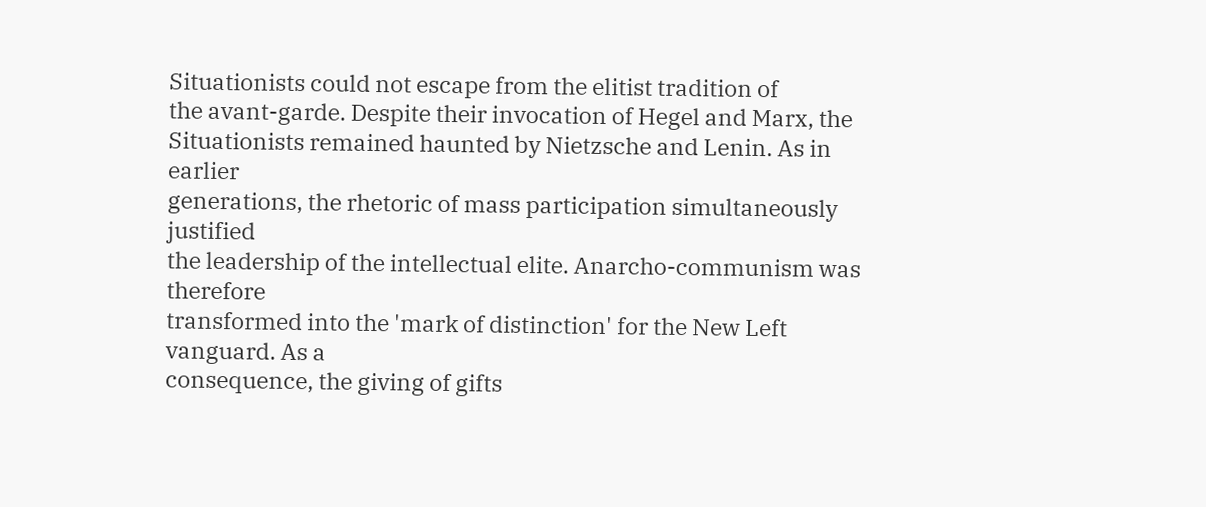Situationists could not escape from the elitist tradition of
the avant-garde. Despite their invocation of Hegel and Marx, the
Situationists remained haunted by Nietzsche and Lenin. As in earlier
generations, the rhetoric of mass participation simultaneously justified
the leadership of the intellectual elite. Anarcho-communism was therefore
transformed into the 'mark of distinction' for the New Left vanguard. As a
consequence, the giving of gifts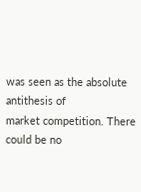was seen as the absolute antithesis of
market competition. There could be no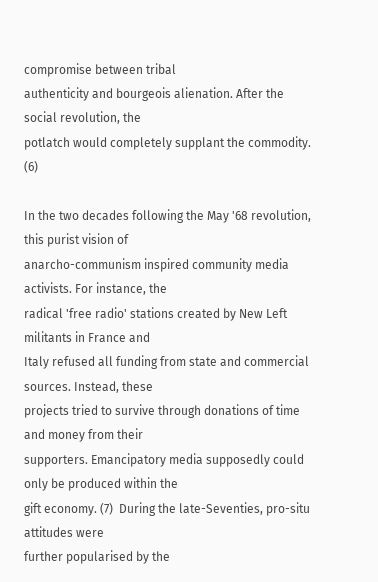compromise between tribal
authenticity and bourgeois alienation. After the social revolution, the
potlatch would completely supplant the commodity. (6)

In the two decades following the May '68 revolution, this purist vision of
anarcho-communism inspired community media activists. For instance, the
radical 'free radio' stations created by New Left militants in France and
Italy refused all funding from state and commercial sources. Instead, these
projects tried to survive through donations of time and money from their
supporters. Emancipatory media supposedly could only be produced within the
gift economy. (7)  During the late-Seventies, pro-situ attitudes were
further popularised by the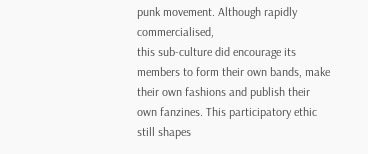punk movement. Although rapidly commercialised,
this sub-culture did encourage its members to form their own bands, make
their own fashions and publish their own fanzines. This participatory ethic
still shapes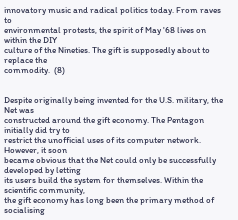innovatory music and radical politics today. From raves to
environmental protests, the spirit of May '68 lives on within the DIY
culture of the Nineties. The gift is supposedly about to replace the
commodity.  (8)


Despite originally being invented for the U.S. military, the Net was
constructed around the gift economy. The Pentagon initially did try to
restrict the unofficial uses of its computer network. However, it soon
became obvious that the Net could only be successfully developed by letting
its users build the system for themselves. Within the scientific community,
the gift economy has long been the primary method of socialising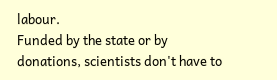labour.
Funded by the state or by donations, scientists don't have to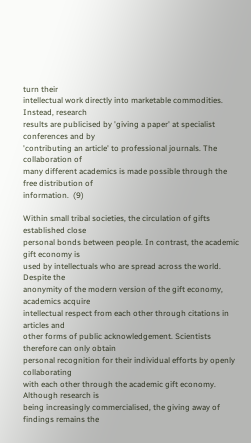turn their
intellectual work directly into marketable commodities. Instead, research
results are publicised by 'giving a paper' at specialist conferences and by
'contributing an article' to professional journals. The collaboration of
many different academics is made possible through the free distribution of
information.  (9)

Within small tribal societies, the circulation of gifts established close
personal bonds between people. In contrast, the academic gift economy is
used by intellectuals who are spread across the world. Despite the
anonymity of the modern version of the gift economy, academics acquire
intellectual respect from each other through citations in articles and
other forms of public acknowledgement. Scientists therefore can only obtain
personal recognition for their individual efforts by openly collaborating
with each other through the academic gift economy. Although research is
being increasingly commercialised, the giving away of findings remains the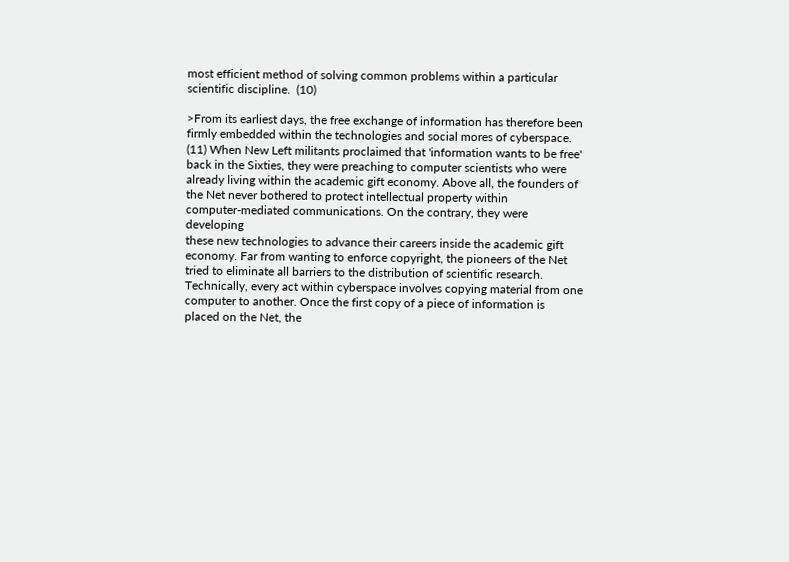most efficient method of solving common problems within a particular
scientific discipline.  (10)

>From its earliest days, the free exchange of information has therefore been
firmly embedded within the technologies and social mores of cyberspace.
(11) When New Left militants proclaimed that 'information wants to be free'
back in the Sixties, they were preaching to computer scientists who were
already living within the academic gift economy. Above all, the founders of
the Net never bothered to protect intellectual property within
computer-mediated communications. On the contrary, they were developing
these new technologies to advance their careers inside the academic gift
economy. Far from wanting to enforce copyright, the pioneers of the Net
tried to eliminate all barriers to the distribution of scientific research.
Technically, every act within cyberspace involves copying material from one
computer to another. Once the first copy of a piece of information is
placed on the Net, the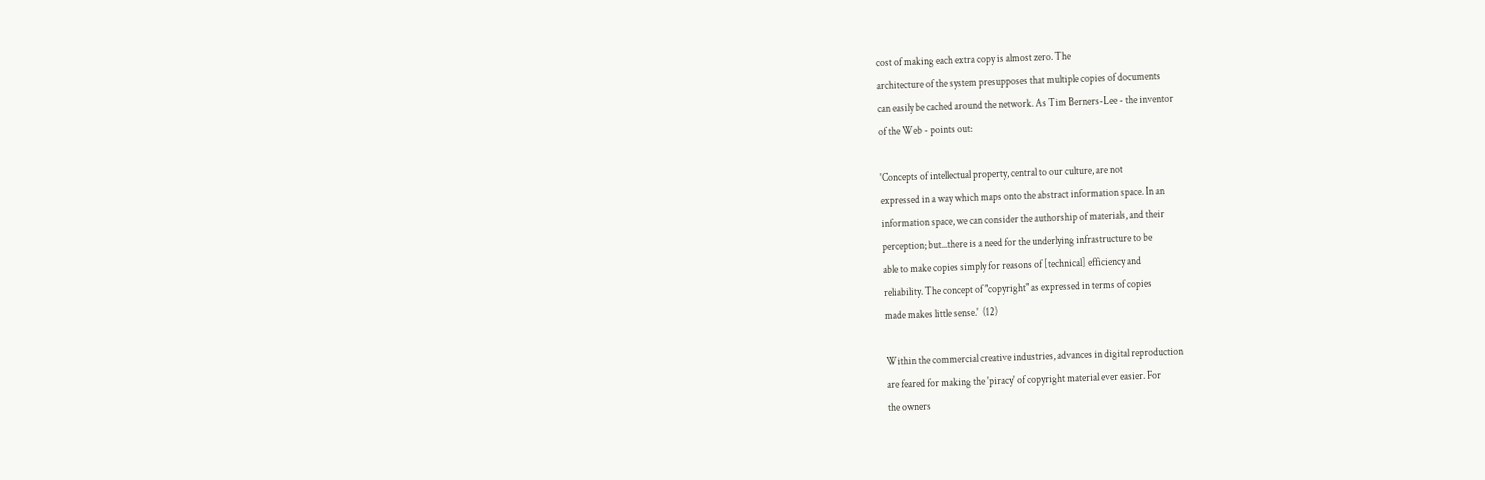cost of making each extra copy is almost zero. The
architecture of the system presupposes that multiple copies of documents
can easily be cached around the network. As Tim Berners-Lee - the inventor
of the Web - points out:

'Concepts of intellectual property, central to our culture, are not
expressed in a way which maps onto the abstract information space. In an
information space, we can consider the authorship of materials, and their
perception; but...there is a need for the underlying infrastructure to be
able to make copies simply for reasons of [technical] efficiency and
reliability. The concept of "copyright" as expressed in terms of copies
made makes little sense.'  (12)

Within the commercial creative industries, advances in digital reproduction
are feared for making the 'piracy' of copyright material ever easier. For
the owners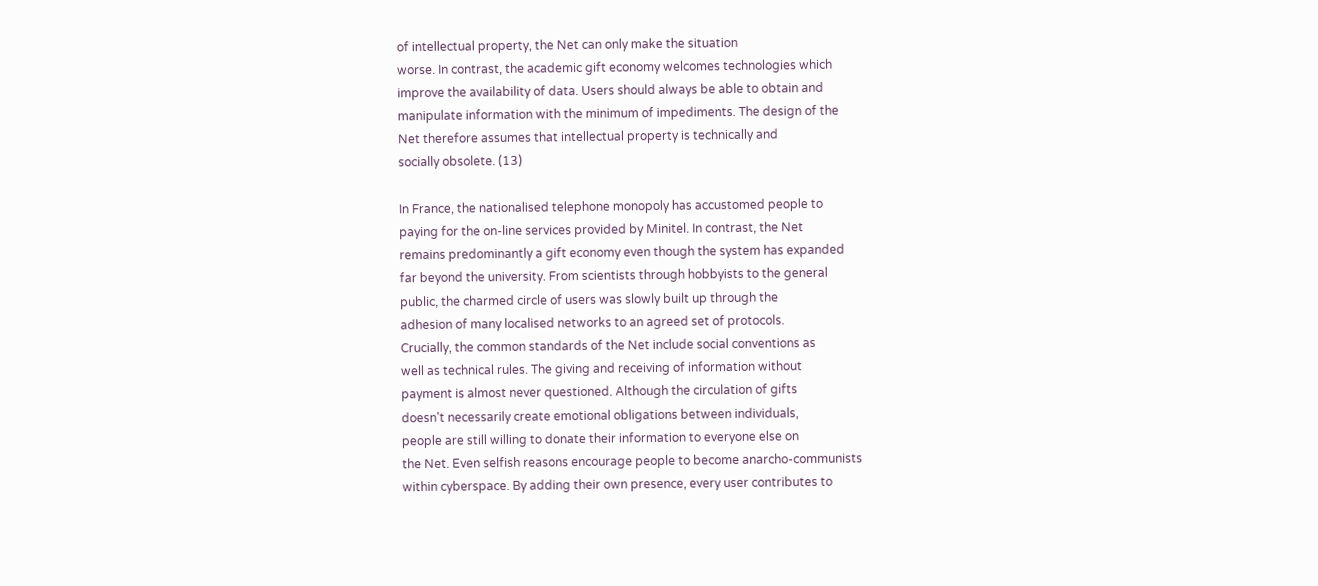of intellectual property, the Net can only make the situation
worse. In contrast, the academic gift economy welcomes technologies which
improve the availability of data. Users should always be able to obtain and
manipulate information with the minimum of impediments. The design of the
Net therefore assumes that intellectual property is technically and
socially obsolete. (13)

In France, the nationalised telephone monopoly has accustomed people to
paying for the on-line services provided by Minitel. In contrast, the Net
remains predominantly a gift economy even though the system has expanded
far beyond the university. From scientists through hobbyists to the general
public, the charmed circle of users was slowly built up through the
adhesion of many localised networks to an agreed set of protocols.
Crucially, the common standards of the Net include social conventions as
well as technical rules. The giving and receiving of information without
payment is almost never questioned. Although the circulation of gifts
doesn't necessarily create emotional obligations between individuals,
people are still willing to donate their information to everyone else on
the Net. Even selfish reasons encourage people to become anarcho-communists
within cyberspace. By adding their own presence, every user contributes to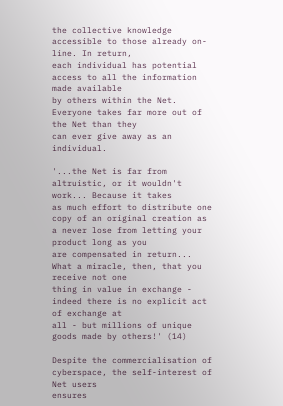the collective knowledge accessible to those already on-line. In return,
each individual has potential access to all the information made available
by others within the Net. Everyone takes far more out of the Net than they
can ever give away as an individual.

'...the Net is far from altruistic, or it wouldn't work... Because it takes
as much effort to distribute one copy of an original creation as a never lose from letting your product long as you
are compensated in return... What a miracle, then, that you receive not one
thing in value in exchange - indeed there is no explicit act of exchange at
all - but millions of unique goods made by others!' (14)

Despite the commercialisation of cyberspace, the self-interest of Net users
ensures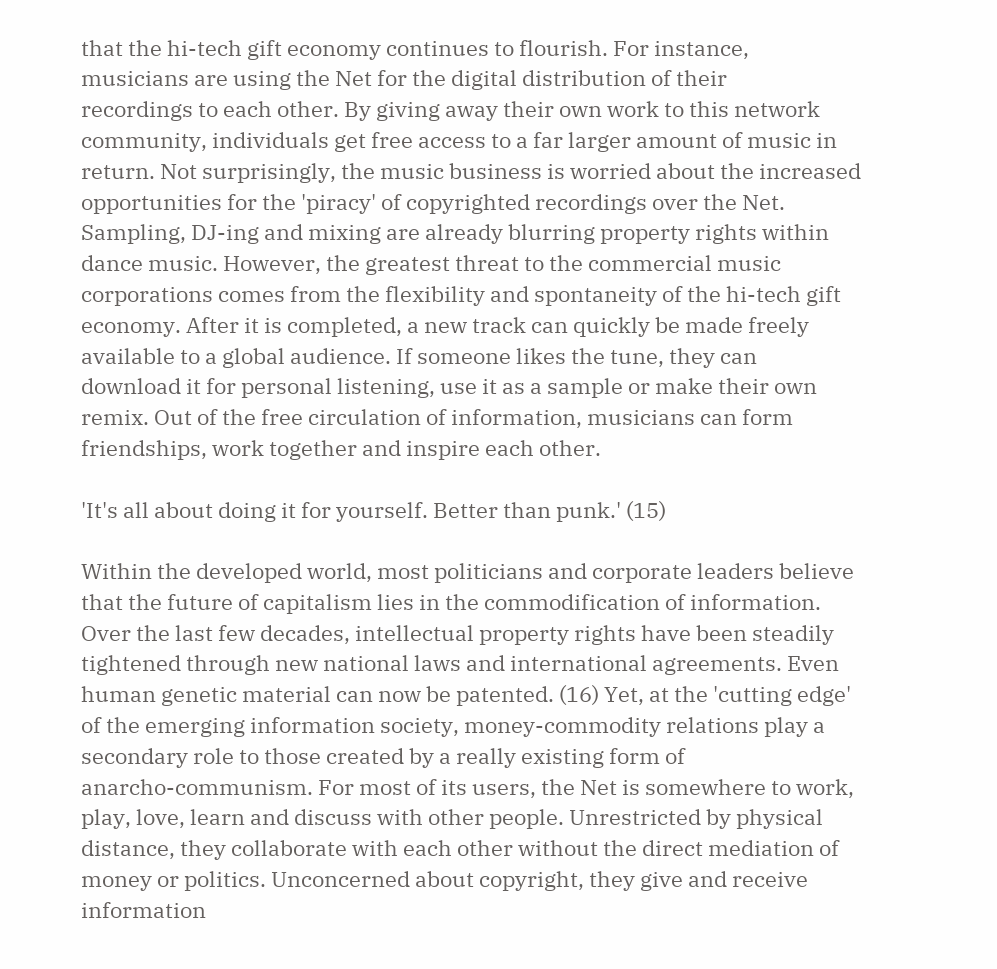that the hi-tech gift economy continues to flourish. For instance,
musicians are using the Net for the digital distribution of their
recordings to each other. By giving away their own work to this network
community, individuals get free access to a far larger amount of music in
return. Not surprisingly, the music business is worried about the increased
opportunities for the 'piracy' of copyrighted recordings over the Net.
Sampling, DJ-ing and mixing are already blurring property rights within
dance music. However, the greatest threat to the commercial music
corporations comes from the flexibility and spontaneity of the hi-tech gift
economy. After it is completed, a new track can quickly be made freely
available to a global audience. If someone likes the tune, they can
download it for personal listening, use it as a sample or make their own
remix. Out of the free circulation of information, musicians can form
friendships, work together and inspire each other.

'It's all about doing it for yourself. Better than punk.' (15)

Within the developed world, most politicians and corporate leaders believe
that the future of capitalism lies in the commodification of information.
Over the last few decades, intellectual property rights have been steadily
tightened through new national laws and international agreements. Even
human genetic material can now be patented. (16) Yet, at the 'cutting edge'
of the emerging information society, money-commodity relations play a
secondary role to those created by a really existing form of
anarcho-communism. For most of its users, the Net is somewhere to work,
play, love, learn and discuss with other people. Unrestricted by physical
distance, they collaborate with each other without the direct mediation of
money or politics. Unconcerned about copyright, they give and receive
information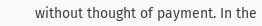without thought of payment. In the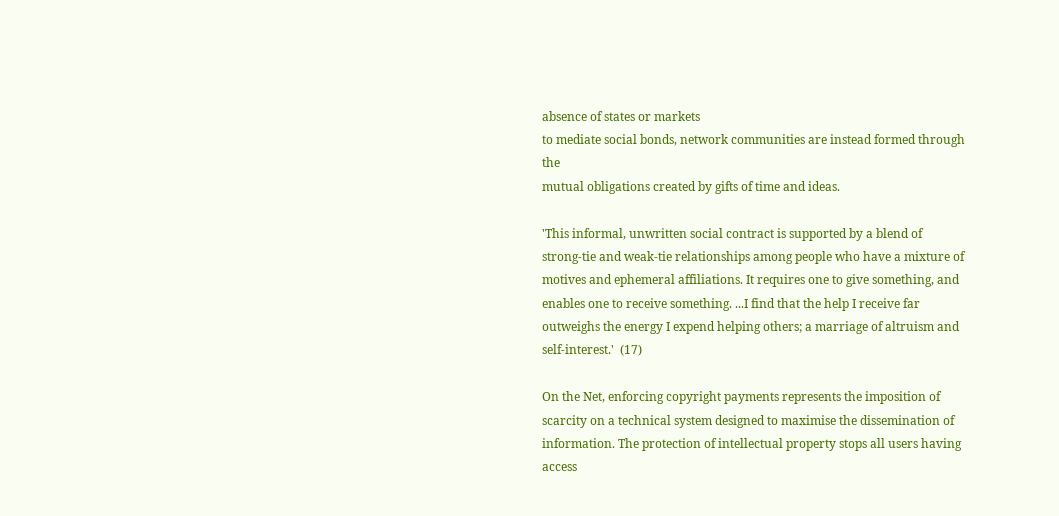absence of states or markets
to mediate social bonds, network communities are instead formed through the
mutual obligations created by gifts of time and ideas.

'This informal, unwritten social contract is supported by a blend of
strong-tie and weak-tie relationships among people who have a mixture of
motives and ephemeral affiliations. It requires one to give something, and
enables one to receive something. ...I find that the help I receive far
outweighs the energy I expend helping others; a marriage of altruism and
self-interest.'  (17)

On the Net, enforcing copyright payments represents the imposition of
scarcity on a technical system designed to maximise the dissemination of
information. The protection of intellectual property stops all users having
access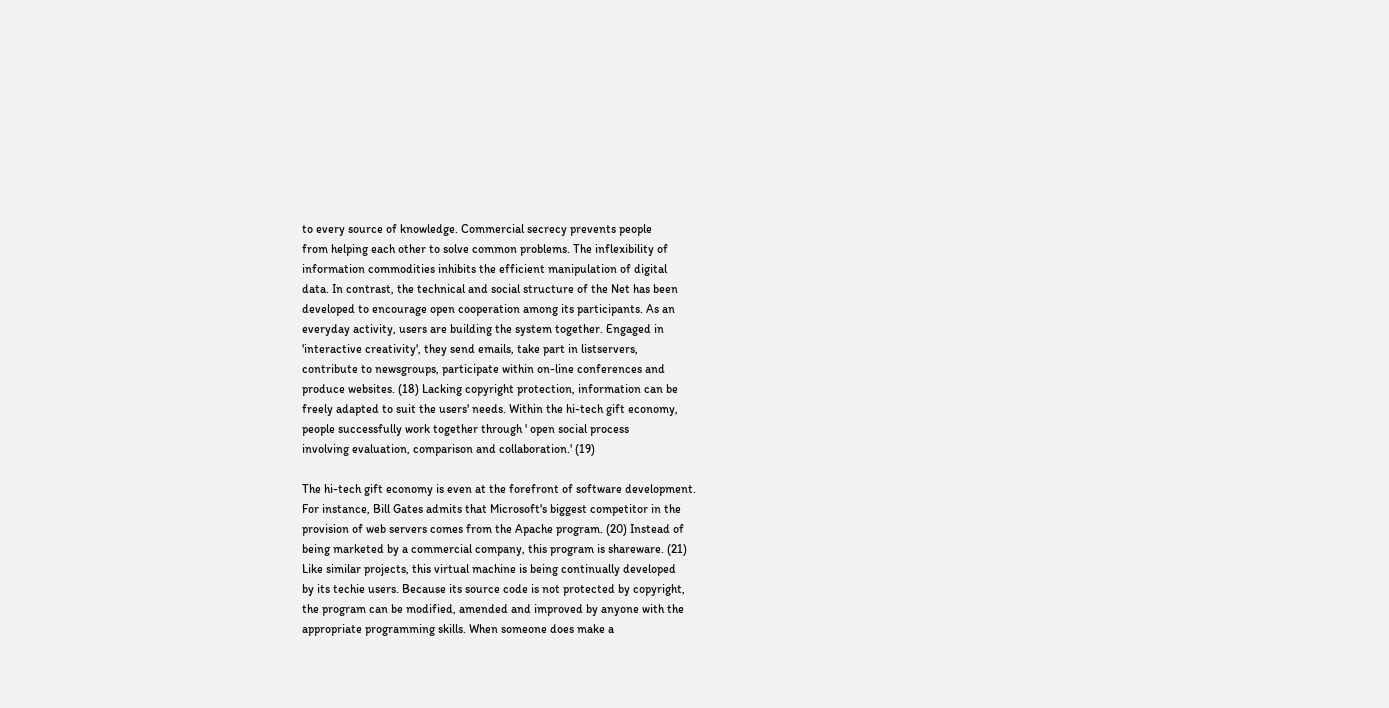to every source of knowledge. Commercial secrecy prevents people
from helping each other to solve common problems. The inflexibility of
information commodities inhibits the efficient manipulation of digital
data. In contrast, the technical and social structure of the Net has been
developed to encourage open cooperation among its participants. As an
everyday activity, users are building the system together. Engaged in
'interactive creativity', they send emails, take part in listservers,
contribute to newsgroups, participate within on-line conferences and
produce websites. (18) Lacking copyright protection, information can be
freely adapted to suit the users' needs. Within the hi-tech gift economy,
people successfully work together through ' open social process
involving evaluation, comparison and collaboration.' (19)

The hi-tech gift economy is even at the forefront of software development.
For instance, Bill Gates admits that Microsoft's biggest competitor in the
provision of web servers comes from the Apache program. (20) Instead of
being marketed by a commercial company, this program is shareware. (21)
Like similar projects, this virtual machine is being continually developed
by its techie users. Because its source code is not protected by copyright,
the program can be modified, amended and improved by anyone with the
appropriate programming skills. When someone does make a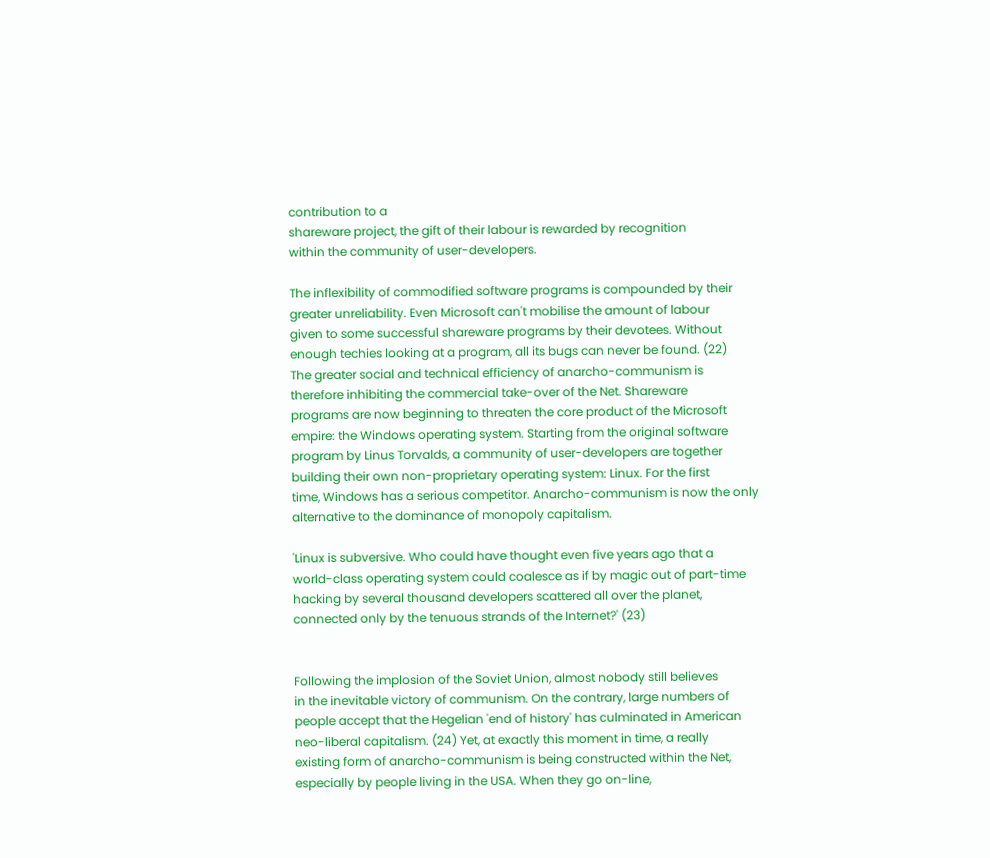contribution to a
shareware project, the gift of their labour is rewarded by recognition
within the community of user-developers.

The inflexibility of commodified software programs is compounded by their
greater unreliability. Even Microsoft can't mobilise the amount of labour
given to some successful shareware programs by their devotees. Without
enough techies looking at a program, all its bugs can never be found. (22)
The greater social and technical efficiency of anarcho-communism is
therefore inhibiting the commercial take-over of the Net. Shareware
programs are now beginning to threaten the core product of the Microsoft
empire: the Windows operating system. Starting from the original software
program by Linus Torvalds, a community of user-developers are together
building their own non-proprietary operating system: Linux. For the first
time, Windows has a serious competitor. Anarcho-communism is now the only
alternative to the dominance of monopoly capitalism.

'Linux is subversive. Who could have thought even five years ago that a
world-class operating system could coalesce as if by magic out of part-time
hacking by several thousand developers scattered all over the planet,
connected only by the tenuous strands of the Internet?' (23)


Following the implosion of the Soviet Union, almost nobody still believes
in the inevitable victory of communism. On the contrary, large numbers of
people accept that the Hegelian 'end of history' has culminated in American
neo-liberal capitalism. (24) Yet, at exactly this moment in time, a really
existing form of anarcho-communism is being constructed within the Net,
especially by people living in the USA. When they go on-line,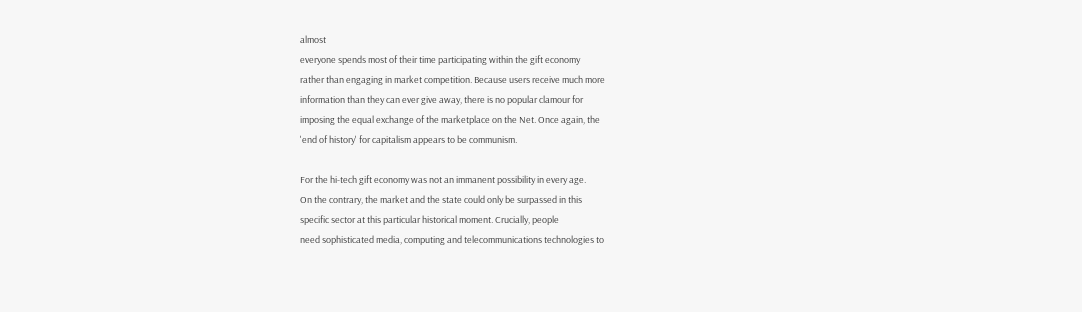almost
everyone spends most of their time participating within the gift economy
rather than engaging in market competition. Because users receive much more
information than they can ever give away, there is no popular clamour for
imposing the equal exchange of the marketplace on the Net. Once again, the
'end of history' for capitalism appears to be communism.

For the hi-tech gift economy was not an immanent possibility in every age.
On the contrary, the market and the state could only be surpassed in this
specific sector at this particular historical moment. Crucially, people
need sophisticated media, computing and telecommunications technologies to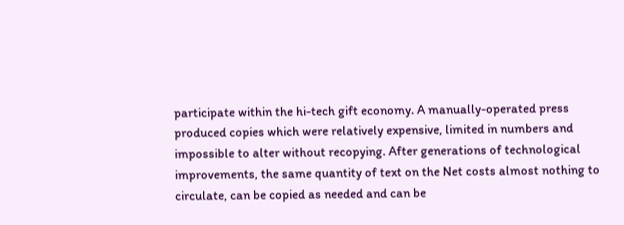participate within the hi-tech gift economy. A manually-operated press
produced copies which were relatively expensive, limited in numbers and
impossible to alter without recopying. After generations of technological
improvements, the same quantity of text on the Net costs almost nothing to
circulate, can be copied as needed and can be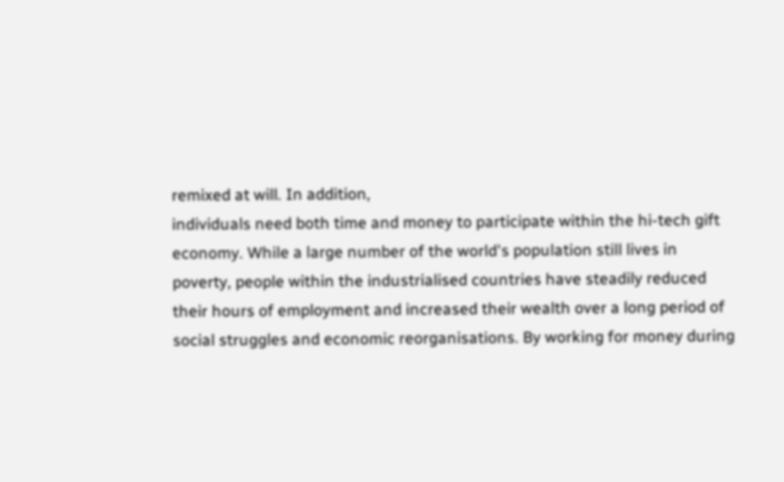remixed at will. In addition,
individuals need both time and money to participate within the hi-tech gift
economy. While a large number of the world's population still lives in
poverty, people within the industrialised countries have steadily reduced
their hours of employment and increased their wealth over a long period of
social struggles and economic reorganisations. By working for money during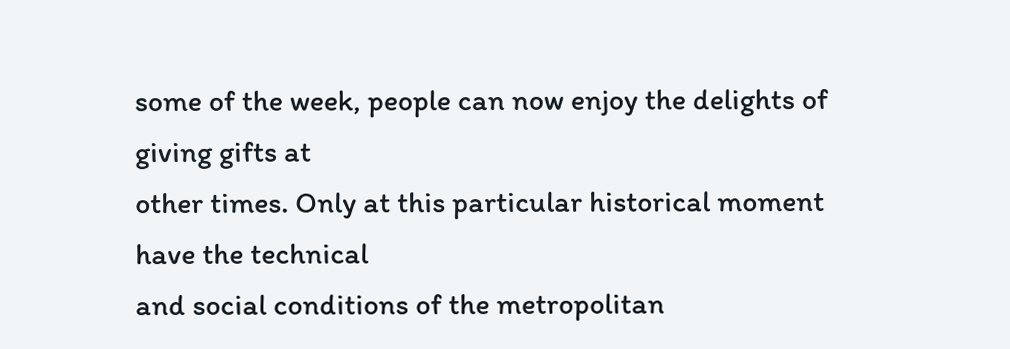some of the week, people can now enjoy the delights of giving gifts at
other times. Only at this particular historical moment have the technical
and social conditions of the metropolitan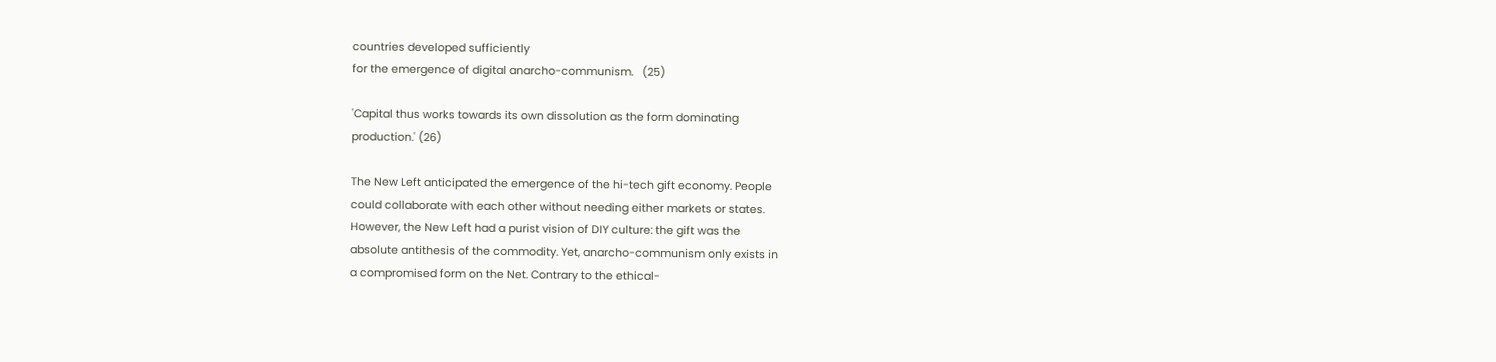countries developed sufficiently
for the emergence of digital anarcho-communism.   (25)

'Capital thus works towards its own dissolution as the form dominating
production.' (26)

The New Left anticipated the emergence of the hi-tech gift economy. People
could collaborate with each other without needing either markets or states.
However, the New Left had a purist vision of DIY culture: the gift was the
absolute antithesis of the commodity. Yet, anarcho-communism only exists in
a compromised form on the Net. Contrary to the ethical-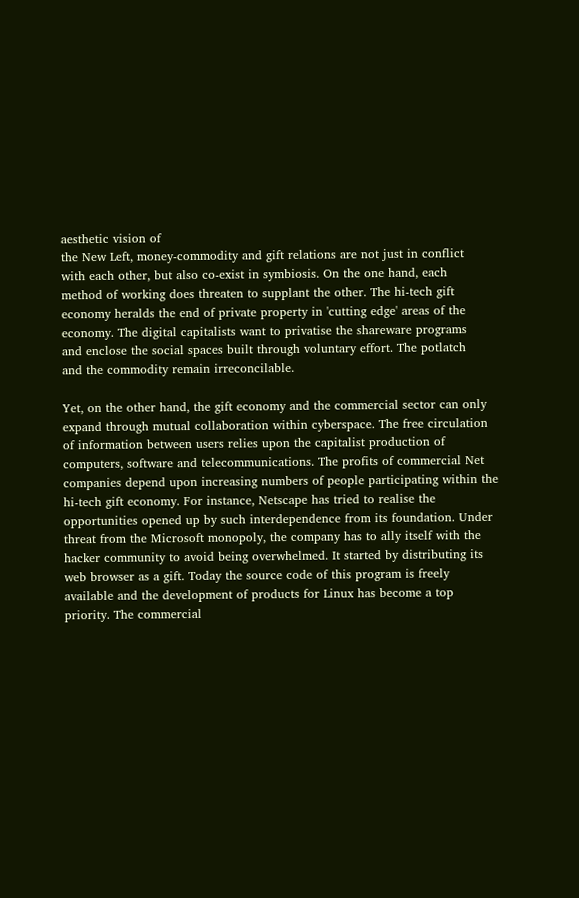aesthetic vision of
the New Left, money-commodity and gift relations are not just in conflict
with each other, but also co-exist in symbiosis. On the one hand, each
method of working does threaten to supplant the other. The hi-tech gift
economy heralds the end of private property in 'cutting edge' areas of the
economy. The digital capitalists want to privatise the shareware programs
and enclose the social spaces built through voluntary effort. The potlatch
and the commodity remain irreconcilable.

Yet, on the other hand, the gift economy and the commercial sector can only
expand through mutual collaboration within cyberspace. The free circulation
of information between users relies upon the capitalist production of
computers, software and telecommunications. The profits of commercial Net
companies depend upon increasing numbers of people participating within the
hi-tech gift economy. For instance, Netscape has tried to realise the
opportunities opened up by such interdependence from its foundation. Under
threat from the Microsoft monopoly, the company has to ally itself with the
hacker community to avoid being overwhelmed. It started by distributing its
web browser as a gift. Today the source code of this program is freely
available and the development of products for Linux has become a top
priority. The commercial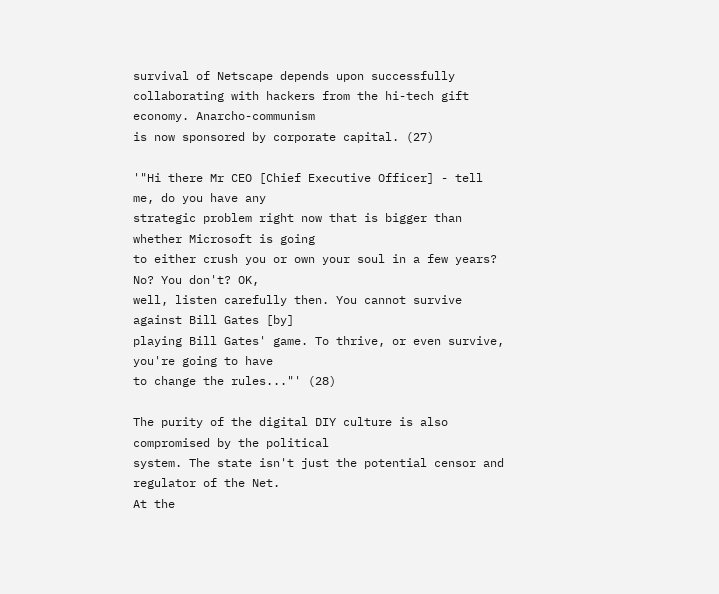survival of Netscape depends upon successfully
collaborating with hackers from the hi-tech gift economy. Anarcho-communism
is now sponsored by corporate capital. (27)

'"Hi there Mr CEO [Chief Executive Officer] - tell me, do you have any
strategic problem right now that is bigger than whether Microsoft is going
to either crush you or own your soul in a few years? No? You don't? OK,
well, listen carefully then. You cannot survive against Bill Gates [by]
playing Bill Gates' game. To thrive, or even survive, you're going to have
to change the rules..."' (28)

The purity of the digital DIY culture is also compromised by the political
system. The state isn't just the potential censor and regulator of the Net.
At the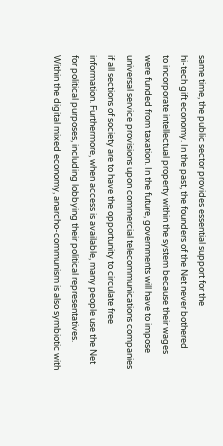same time, the public sector provides essential support for the
hi-tech gift economy. In the past, the founders of the Net never bothered
to incorporate intellectual property within the system because their wages
were funded from taxation. In the future, governments will have to impose
universal service provisions upon commercial telecommunications companies
if all sections of society are to have the opportunity to circulate free
information. Furthermore, when access is available, many people use the Net
for political purposes, including lobbying their political representatives.
Within the digital mixed economy, anarcho-communism is also symbiotic with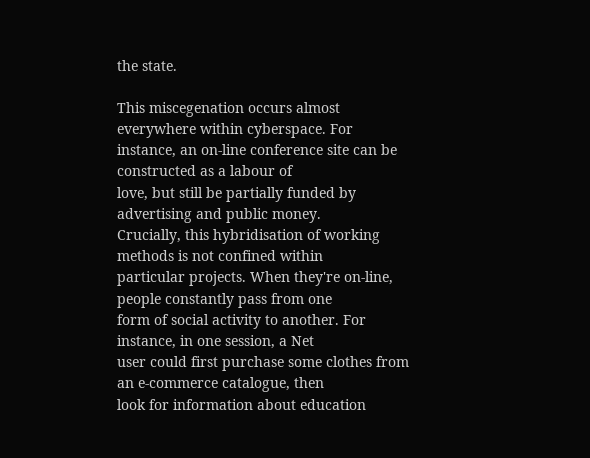the state.

This miscegenation occurs almost everywhere within cyberspace. For
instance, an on-line conference site can be constructed as a labour of
love, but still be partially funded by advertising and public money.
Crucially, this hybridisation of working methods is not confined within
particular projects. When they're on-line, people constantly pass from one
form of social activity to another. For instance, in one session, a Net
user could first purchase some clothes from an e-commerce catalogue, then
look for information about education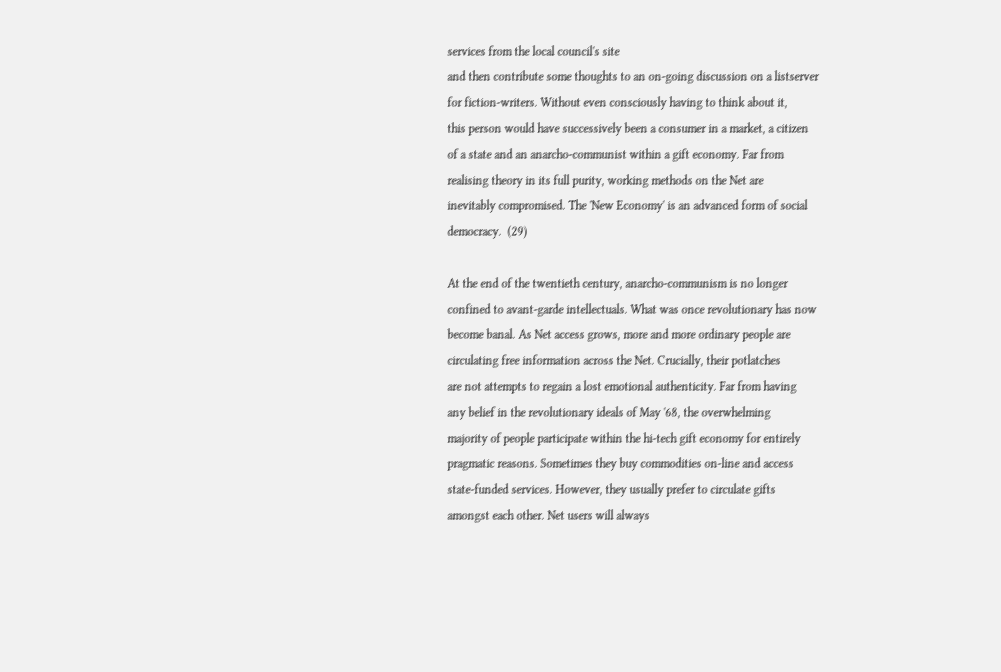services from the local council's site
and then contribute some thoughts to an on-going discussion on a listserver
for fiction-writers. Without even consciously having to think about it,
this person would have successively been a consumer in a market, a citizen
of a state and an anarcho-communist within a gift economy. Far from
realising theory in its full purity, working methods on the Net are
inevitably compromised. The 'New Economy' is an advanced form of social
democracy.  (29)

At the end of the twentieth century, anarcho-communism is no longer
confined to avant-garde intellectuals. What was once revolutionary has now
become banal. As Net access grows, more and more ordinary people are
circulating free information across the Net. Crucially, their potlatches
are not attempts to regain a lost emotional authenticity. Far from having
any belief in the revolutionary ideals of May '68, the overwhelming
majority of people participate within the hi-tech gift economy for entirely
pragmatic reasons. Sometimes they buy commodities on-line and access
state-funded services. However, they usually prefer to circulate gifts
amongst each other. Net users will always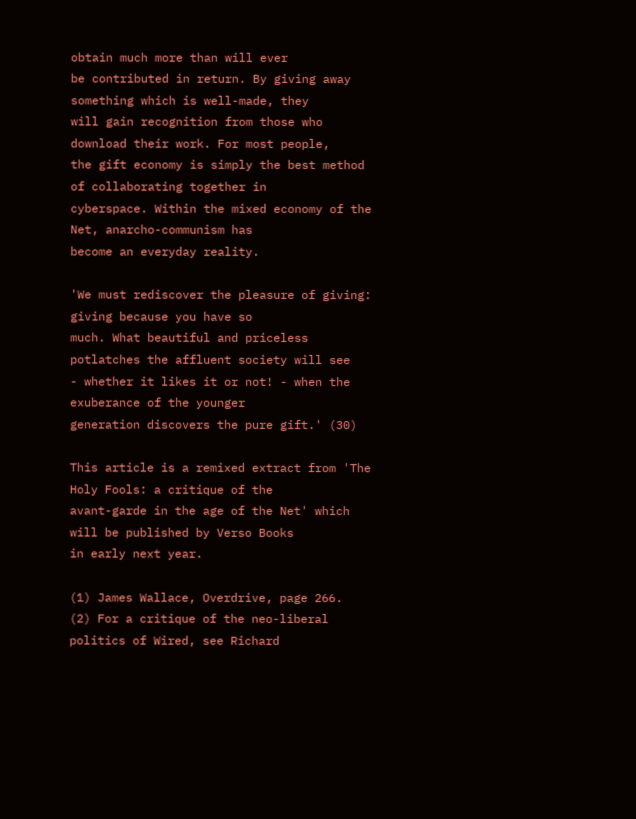obtain much more than will ever
be contributed in return. By giving away something which is well-made, they
will gain recognition from those who download their work. For most people,
the gift economy is simply the best method of collaborating together in
cyberspace. Within the mixed economy of the Net, anarcho-communism has
become an everyday reality.

'We must rediscover the pleasure of giving: giving because you have so
much. What beautiful and priceless potlatches the affluent society will see
- whether it likes it or not! - when the exuberance of the younger
generation discovers the pure gift.' (30)

This article is a remixed extract from 'The Holy Fools: a critique of the
avant-garde in the age of the Net' which will be published by Verso Books
in early next year.

(1) James Wallace, Overdrive, page 266.
(2) For a critique of the neo-liberal politics of Wired, see Richard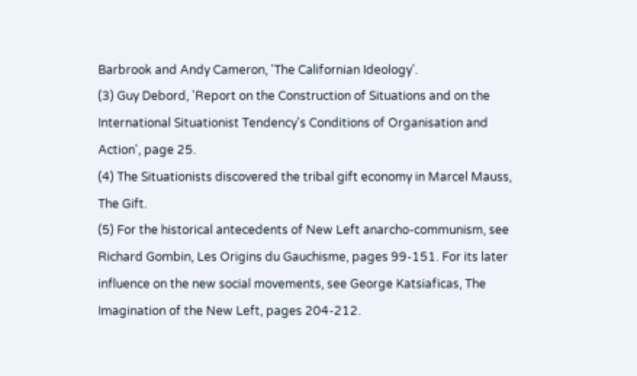Barbrook and Andy Cameron, 'The Californian Ideology'.
(3) Guy Debord, 'Report on the Construction of Situations and on the
International Situationist Tendency's Conditions of Organisation and
Action', page 25.
(4) The Situationists discovered the tribal gift economy in Marcel Mauss,
The Gift.
(5) For the historical antecedents of New Left anarcho-communism, see
Richard Gombin, Les Origins du Gauchisme, pages 99-151. For its later
influence on the new social movements, see George Katsiaficas, The
Imagination of the New Left, pages 204-212.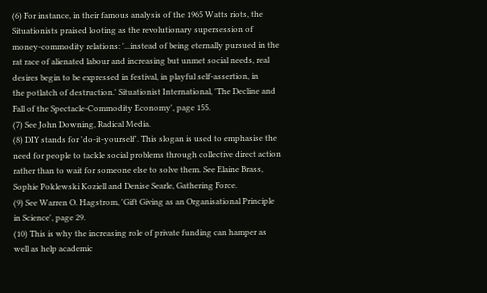(6) For instance, in their famous analysis of the 1965 Watts riots, the
Situationists praised looting as the revolutionary supersession of
money-commodity relations: '...instead of being eternally pursued in the
rat race of alienated labour and increasing but unmet social needs, real
desires begin to be expressed in festival, in playful self-assertion, in
the potlatch of destruction.' Situationist International, 'The Decline and
Fall of the Spectacle-Commodity Economy', page 155.
(7) See John Downing, Radical Media.
(8) DIY stands for 'do-it-yourself'. This slogan is used to emphasise the
need for people to tackle social problems through collective direct action
rather than to wait for someone else to solve them. See Elaine Brass,
Sophie Poklewski Koziell and Denise Searle, Gathering Force.
(9) See Warren O. Hagstrom, 'Gift Giving as an Organisational Principle
in Science', page 29.
(10) This is why the increasing role of private funding can hamper as
well as help academic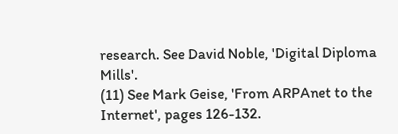research. See David Noble, 'Digital Diploma Mills'.
(11) See Mark Geise, 'From ARPAnet to the Internet', pages 126-132.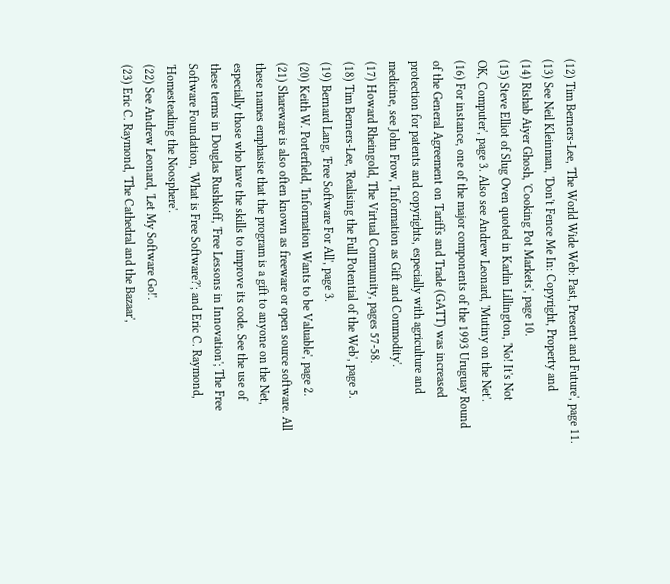(12) Tim Berners-Lee, 'The World Wide Web: Past, Present and Future', page 11.
(13) See Neil Kleinman, 'Don't Fence Me In: Copyright, Property and
(14) Rishab Aiyer Ghosh, 'Cooking Pot Markets', page 10.
(15) Steve Elliot of Slug Oven quoted in Karlin Lillington, 'No! It's Not
OK, Computer', page 3. Also see Andrew Leonard, 'Mutiny on the Net'.
(16) For instance, one of the major components of the 1993 Uruguay Round
of the General Agreement on Tariffs and Trade (GATT) was increased
protection for patents and copyrights, especially with agriculture and
medicine, see John Frow, 'Information as Gift and Commodity'.
(17) Howard Rheingold, The Virtual Community, pages 57-58.
(18) Tim Berners-Lee, 'Realising the Full Potential of the Web', page 5.
(19) Bernard Lang, 'Free Software For All', page 3.
(20) Keith W. Porterfield, 'Information Wants to be Valuable', page 2.
(21) Shareware is also often known as freeware or open source software. All
these names emphasise that the program is a gift to anyone on the Net,
especially those who have the skills to improve its code. See the use of
these terms in Douglas Rushkoff, 'Free Lessons in Innovation'; The Free
Software Foundation, 'What is Free Software?'; and Eric C. Raymond,
'Homesteading the Noosphere'.
(22) See Andrew Leonard, 'Let My Software Go!'.
(23) Eric C. Raymond, 'The Cathedral and the Bazaar',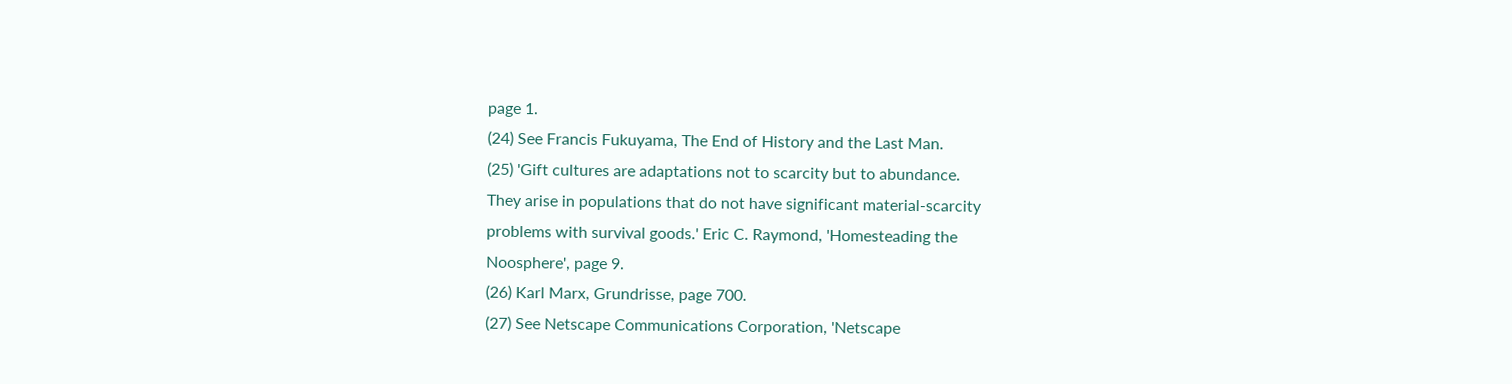page 1.
(24) See Francis Fukuyama, The End of History and the Last Man.
(25) 'Gift cultures are adaptations not to scarcity but to abundance.
They arise in populations that do not have significant material-scarcity
problems with survival goods.' Eric C. Raymond, 'Homesteading the
Noosphere', page 9.
(26) Karl Marx, Grundrisse, page 700.
(27) See Netscape Communications Corporation, 'Netscape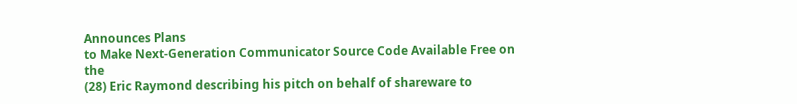Announces Plans
to Make Next-Generation Communicator Source Code Available Free on the
(28) Eric Raymond describing his pitch on behalf of shareware to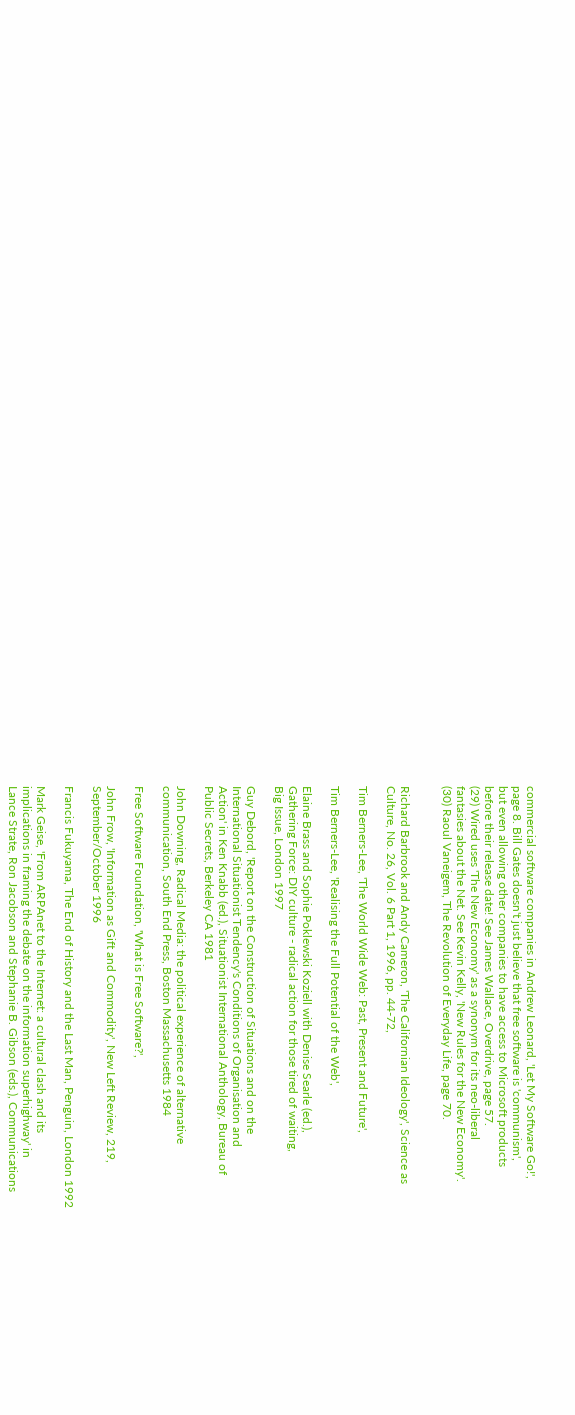commercial software companies in Andrew Leonard, 'Let My Software Go!',
page 8. Bill Gates doesn't just believe that free software is 'communism',
but even allowing other companies to have access to Microsoft products
before their release date! See James Wallace, Overdrive, page 57.
(29) Wired uses 'The New Economy' as a synonym for its neo-liberal
fantasies about the Net. See Kevin Kelly, 'New Rules for the New Economy'.
(30) Raoul Vaneigem, The Revolution of Everyday Life, page 70.


Richard Barbrook and Andy Cameron, 'The Californian Ideology', Science as
Culture, No. 26, Vol. 6 Part 1, 1996, pp. 44-72,

Tim Berners-Lee, 'The World Wide Web: Past, Present and Future',

Tim Berners-Lee, 'Realising the Full Potential of the Web',

Elaine Brass and Sophie Poklewski Koziell with Denise Searle (ed.),
Gathering Force: DIY culture - radical action for those tired of waiting,
Big Issue, London 1997

Guy Debord, 'Report on the Construction of Situations and on the
International Situationist Tendency's Conditions of Organisation and
Action' in Ken Knabb (ed.), Situationist International Anthology, Bureau of
Public Secrets, Berkeley CA 1981

John Downing, Radical Media: the political experience of alternative
communication, South End Press, Boston Massachusetts 1984

Free Software Foundation, 'What is Free Software?',

John Frow, 'Information as Gift and Commodity', New Left Review, 219,
September/October 1996

Francis Fukuyama, The End of History and the Last Man, Penguin, London 1992

Mark Geise, 'From ARPAnet to the Internet: a cultural clash and its
implications in framing the debate on the information superhighway' in
Lance Strate, Ron Jacobson and Stephanie B. Gibson (eds.), Communications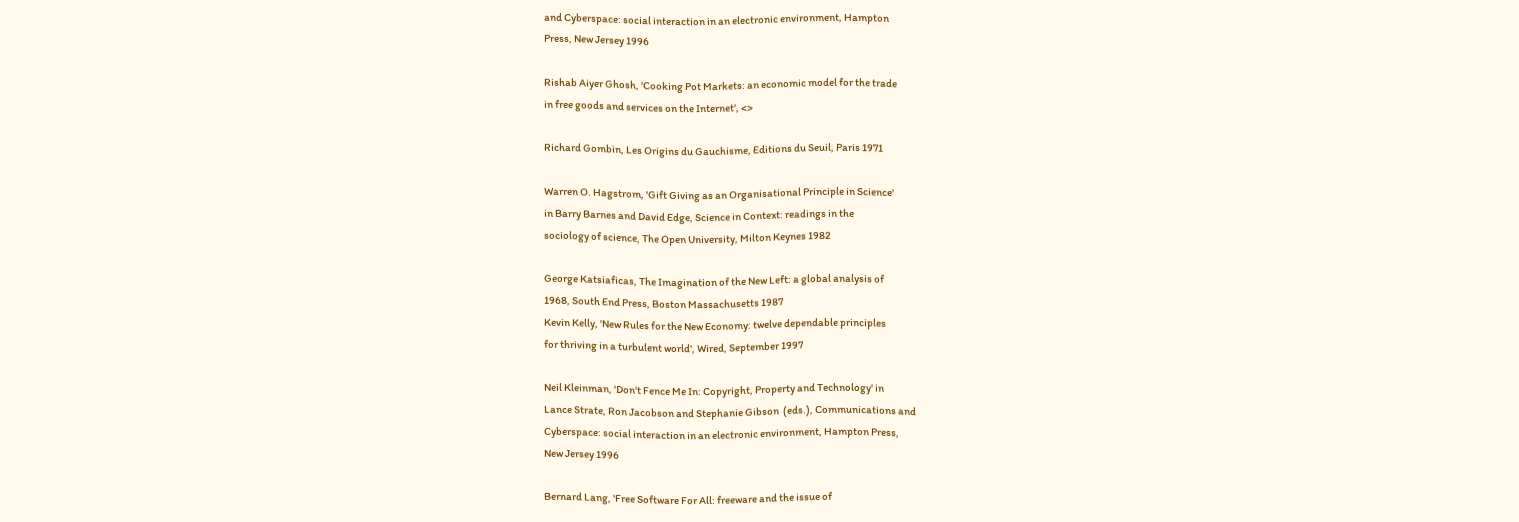and Cyberspace: social interaction in an electronic environment, Hampton
Press, New Jersey 1996

Rishab Aiyer Ghosh, 'Cooking Pot Markets: an economic model for the trade
in free goods and services on the Internet', <>

Richard Gombin, Les Origins du Gauchisme, Editions du Seuil, Paris 1971

Warren O. Hagstrom, 'Gift Giving as an Organisational Principle in Science'
in Barry Barnes and David Edge, Science in Context: readings in the
sociology of science, The Open University, Milton Keynes 1982

George Katsiaficas, The Imagination of the New Left: a global analysis of
1968, South End Press, Boston Massachusetts 1987
Kevin Kelly, 'New Rules for the New Economy: twelve dependable principles
for thriving in a turbulent world', Wired, September 1997

Neil Kleinman, 'Don't Fence Me In: Copyright, Property and Technology' in
Lance Strate, Ron Jacobson and Stephanie Gibson  (eds.), Communications and
Cyberspace: social interaction in an electronic environment, Hampton Press,
New Jersey 1996

Bernard Lang, 'Free Software For All: freeware and the issue of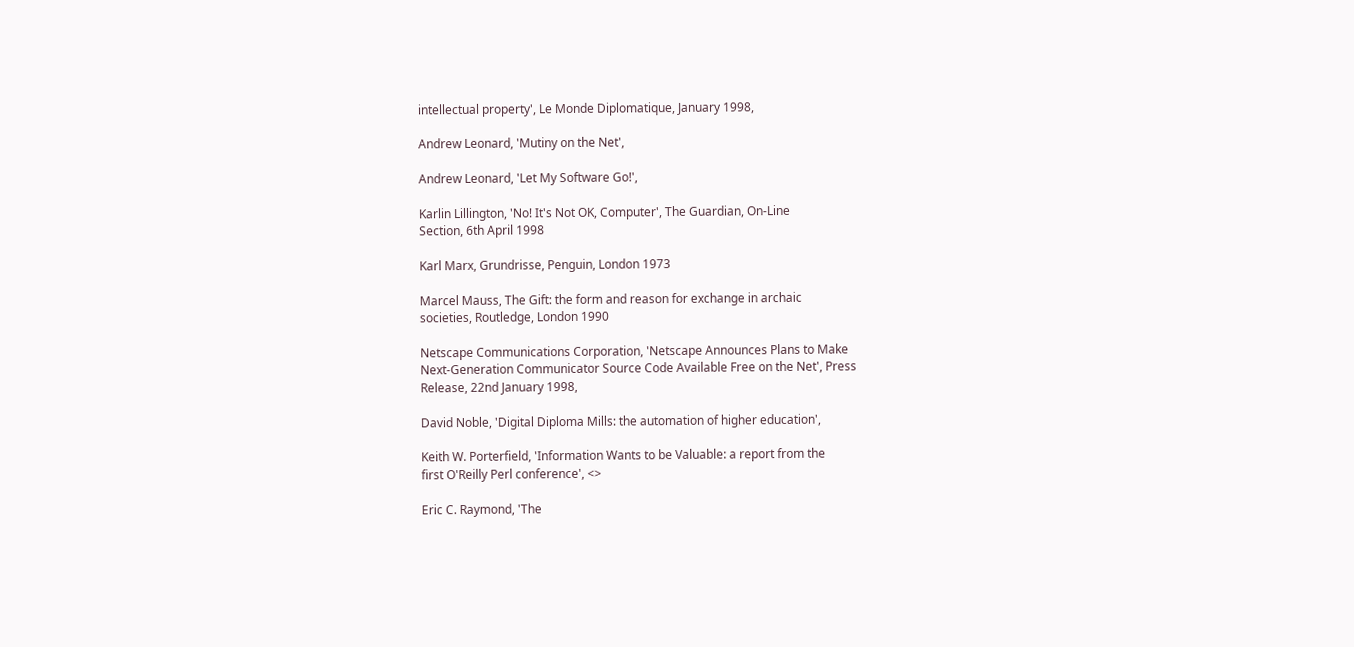intellectual property', Le Monde Diplomatique, January 1998,

Andrew Leonard, 'Mutiny on the Net',

Andrew Leonard, 'Let My Software Go!',

Karlin Lillington, 'No! It's Not OK, Computer', The Guardian, On-Line
Section, 6th April 1998

Karl Marx, Grundrisse, Penguin, London 1973

Marcel Mauss, The Gift: the form and reason for exchange in archaic
societies, Routledge, London 1990

Netscape Communications Corporation, 'Netscape Announces Plans to Make
Next-Generation Communicator Source Code Available Free on the Net', Press
Release, 22nd January 1998,

David Noble, 'Digital Diploma Mills: the automation of higher education',

Keith W. Porterfield, 'Information Wants to be Valuable: a report from the
first O'Reilly Perl conference', <>

Eric C. Raymond, 'The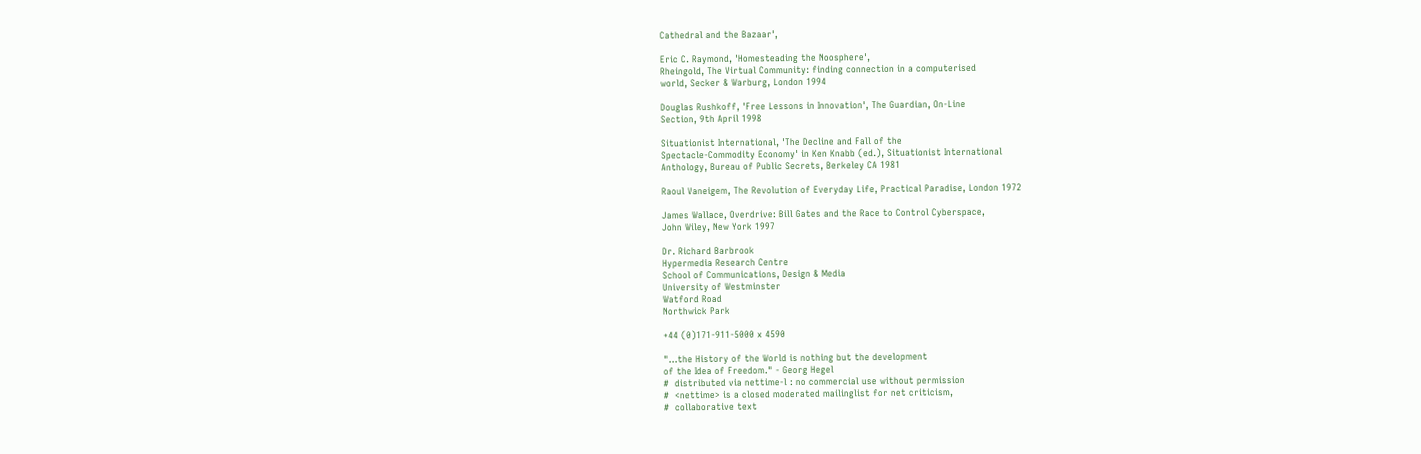Cathedral and the Bazaar',

Eric C. Raymond, 'Homesteading the Noosphere',
Rheingold, The Virtual Community: finding connection in a computerised
world, Secker & Warburg, London 1994

Douglas Rushkoff, 'Free Lessons in Innovation', The Guardian, On-Line
Section, 9th April 1998

Situationist International, 'The Decline and Fall of the
Spectacle-Commodity Economy' in Ken Knabb (ed.), Situationist International
Anthology, Bureau of Public Secrets, Berkeley CA 1981

Raoul Vaneigem, The Revolution of Everyday Life, Practical Paradise, London 1972

James Wallace, Overdrive: Bill Gates and the Race to Control Cyberspace,
John Wiley, New York 1997

Dr. Richard Barbrook
Hypermedia Research Centre
School of Communications, Design & Media
University of Westminster
Watford Road
Northwick Park

+44 (0)171-911-5000 x 4590

"...the History of the World is nothing but the development
of the Idea of Freedom." - Georg Hegel
#  distributed via nettime-l : no commercial use without permission
#  <nettime> is a closed moderated mailinglist for net criticism,
#  collaborative text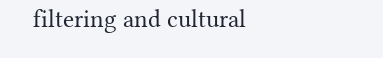filtering and cultural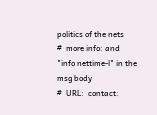politics of the nets
#  more info: and "info nettime-l" in the msg body
#  URL:  contact: